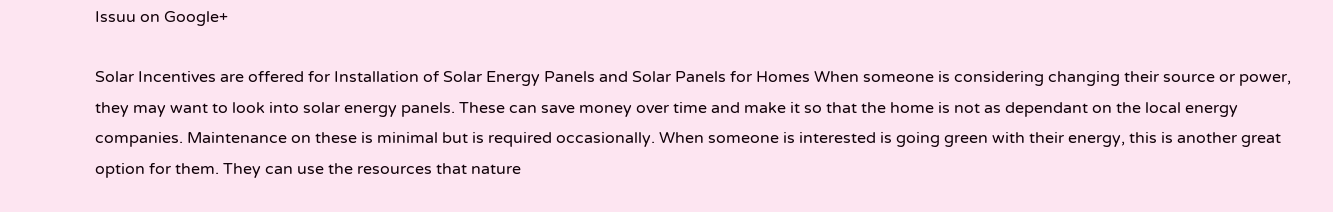Issuu on Google+

Solar Incentives are offered for Installation of Solar Energy Panels and Solar Panels for Homes When someone is considering changing their source or power, they may want to look into solar energy panels. These can save money over time and make it so that the home is not as dependant on the local energy companies. Maintenance on these is minimal but is required occasionally. When someone is interested is going green with their energy, this is another great option for them. They can use the resources that nature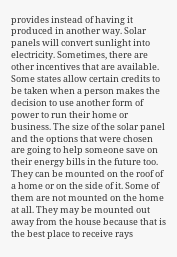provides instead of having it produced in another way. Solar panels will convert sunlight into electricity. Sometimes, there are other incentives that are available. Some states allow certain credits to be taken when a person makes the decision to use another form of power to run their home or business. The size of the solar panel and the options that were chosen are going to help someone save on their energy bills in the future too. They can be mounted on the roof of a home or on the side of it. Some of them are not mounted on the home at all. They may be mounted out away from the house because that is the best place to receive rays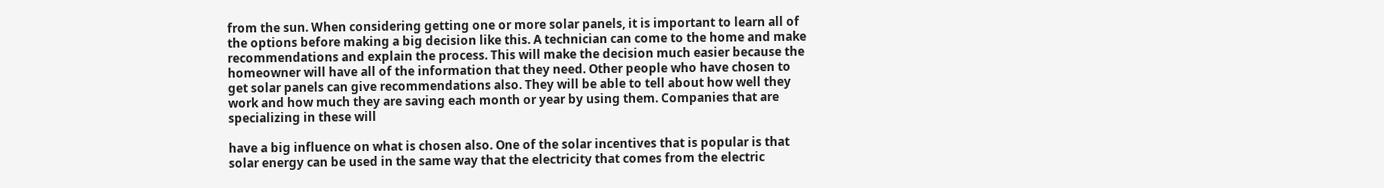from the sun. When considering getting one or more solar panels, it is important to learn all of the options before making a big decision like this. A technician can come to the home and make recommendations and explain the process. This will make the decision much easier because the homeowner will have all of the information that they need. Other people who have chosen to get solar panels can give recommendations also. They will be able to tell about how well they work and how much they are saving each month or year by using them. Companies that are specializing in these will

have a big influence on what is chosen also. One of the solar incentives that is popular is that solar energy can be used in the same way that the electricity that comes from the electric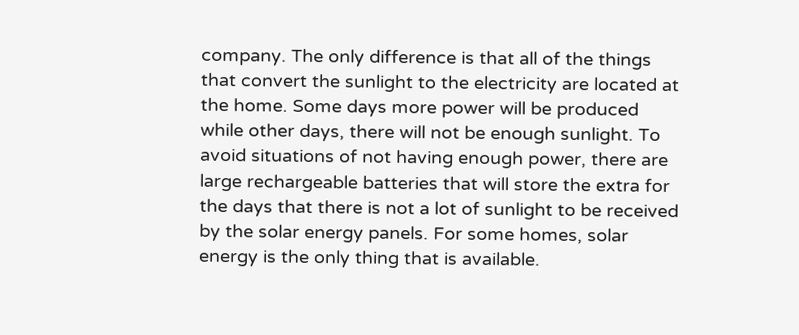company. The only difference is that all of the things that convert the sunlight to the electricity are located at the home. Some days more power will be produced while other days, there will not be enough sunlight. To avoid situations of not having enough power, there are large rechargeable batteries that will store the extra for the days that there is not a lot of sunlight to be received by the solar energy panels. For some homes, solar energy is the only thing that is available.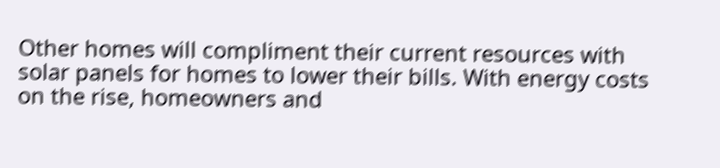Other homes will compliment their current resources with solar panels for homes to lower their bills. With energy costs on the rise, homeowners and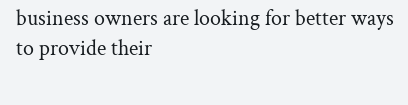business owners are looking for better ways to provide their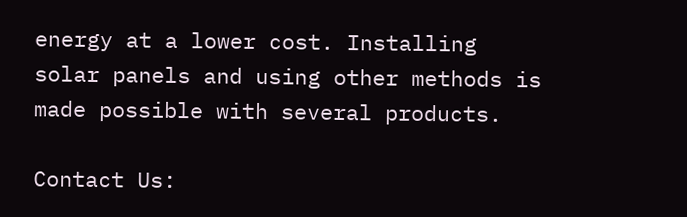energy at a lower cost. Installing solar panels and using other methods is made possible with several products.

Contact Us: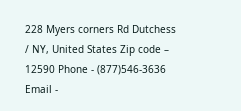228 Myers corners Rd Dutchess / NY, United States Zip code – 12590 Phone - (877)546-3636 Email -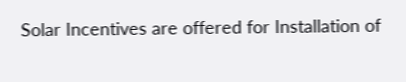Solar Incentives are offered for Installation of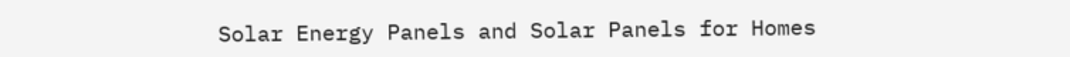Solar Energy Panels and Solar Panels for Homes